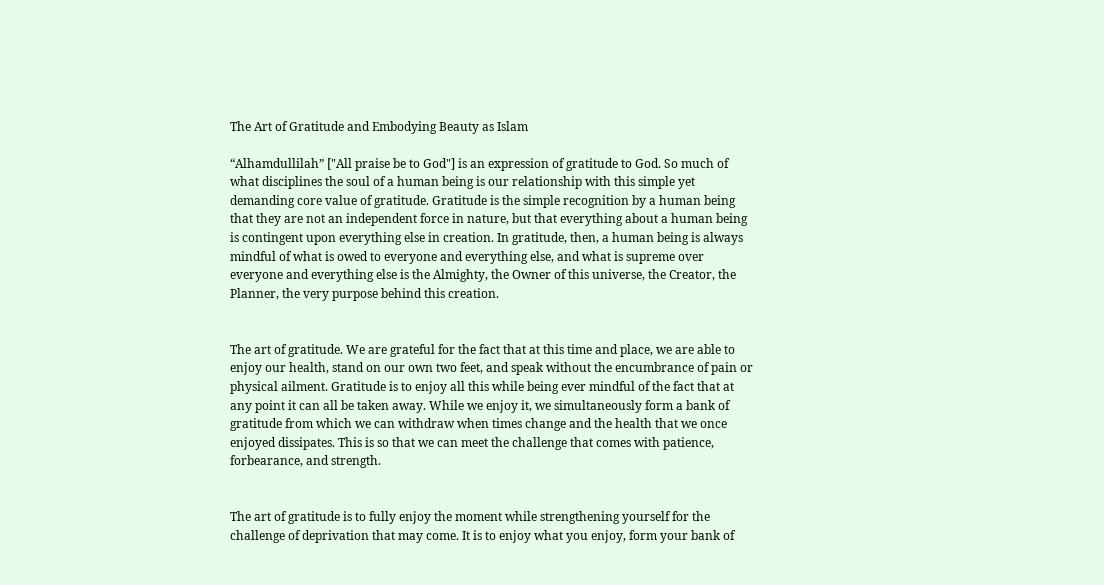The Art of Gratitude and Embodying Beauty as Islam

“Alhamdullilah” ["All praise be to God"] is an expression of gratitude to God. So much of what disciplines the soul of a human being is our relationship with this simple yet demanding core value of gratitude. Gratitude is the simple recognition by a human being that they are not an independent force in nature, but that everything about a human being is contingent upon everything else in creation. In gratitude, then, a human being is always mindful of what is owed to everyone and everything else, and what is supreme over everyone and everything else is the Almighty, the Owner of this universe, the Creator, the Planner, the very purpose behind this creation.


The art of gratitude. We are grateful for the fact that at this time and place, we are able to enjoy our health, stand on our own two feet, and speak without the encumbrance of pain or physical ailment. Gratitude is to enjoy all this while being ever mindful of the fact that at any point it can all be taken away. While we enjoy it, we simultaneously form a bank of gratitude from which we can withdraw when times change and the health that we once enjoyed dissipates. This is so that we can meet the challenge that comes with patience, forbearance, and strength.


The art of gratitude is to fully enjoy the moment while strengthening yourself for the challenge of deprivation that may come. It is to enjoy what you enjoy, form your bank of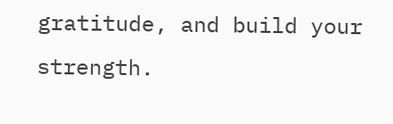gratitude, and build your strength.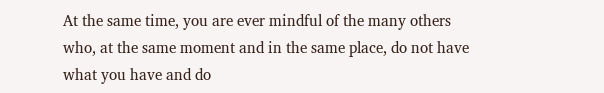At the same time, you are ever mindful of the many others who, at the same moment and in the same place, do not have what you have and do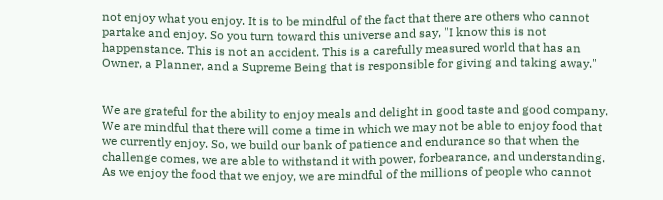not enjoy what you enjoy. It is to be mindful of the fact that there are others who cannot partake and enjoy. So you turn toward this universe and say, "I know this is not happenstance. This is not an accident. This is a carefully measured world that has an Owner, a Planner, and a Supreme Being that is responsible for giving and taking away."


We are grateful for the ability to enjoy meals and delight in good taste and good company. We are mindful that there will come a time in which we may not be able to enjoy food that we currently enjoy. So, we build our bank of patience and endurance so that when the challenge comes, we are able to withstand it with power, forbearance, and understanding. As we enjoy the food that we enjoy, we are mindful of the millions of people who cannot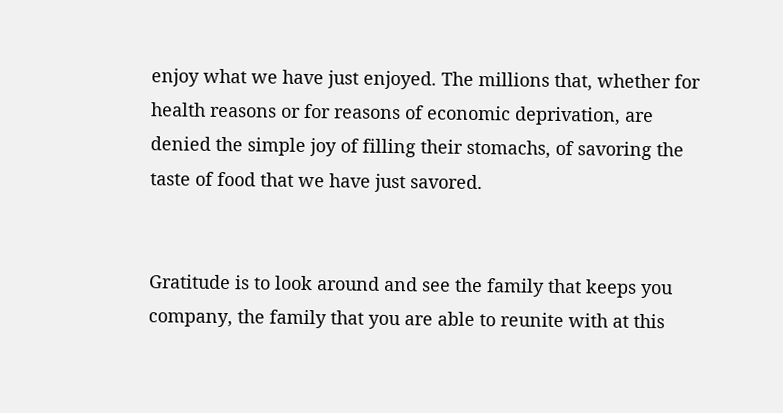enjoy what we have just enjoyed. The millions that, whether for health reasons or for reasons of economic deprivation, are denied the simple joy of filling their stomachs, of savoring the taste of food that we have just savored.


Gratitude is to look around and see the family that keeps you company, the family that you are able to reunite with at this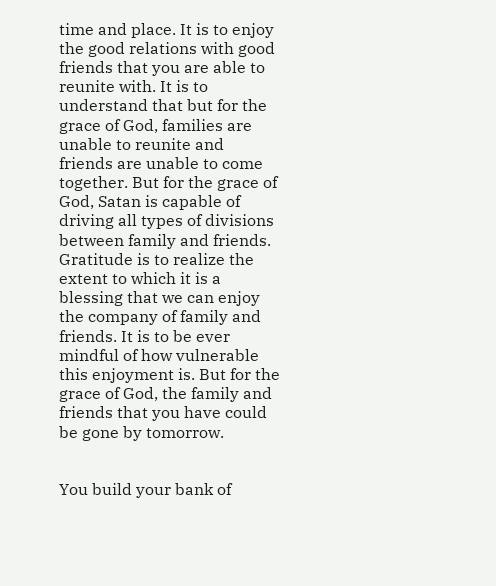time and place. It is to enjoy the good relations with good friends that you are able to reunite with. It is to understand that but for the grace of God, families are unable to reunite and friends are unable to come together. But for the grace of God, Satan is capable of driving all types of divisions between family and friends. Gratitude is to realize the extent to which it is a blessing that we can enjoy the company of family and friends. It is to be ever mindful of how vulnerable this enjoyment is. But for the grace of God, the family and friends that you have could be gone by tomorrow.


You build your bank of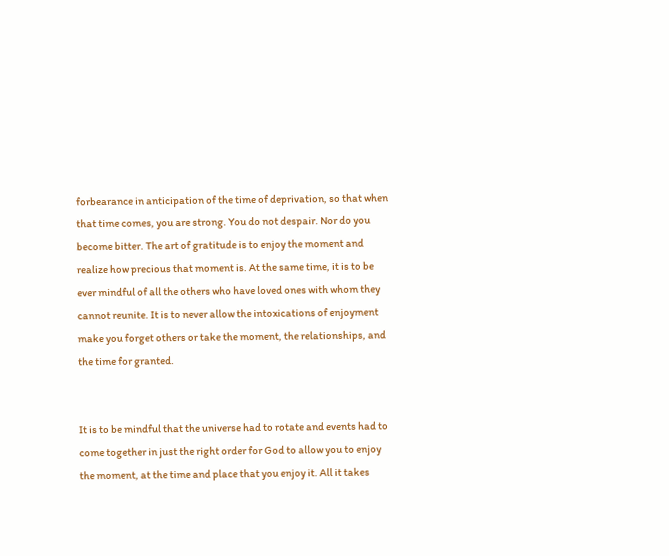forbearance in anticipation of the time of deprivation, so that when that time comes, you are strong. You do not despair. Nor do you become bitter. The art of gratitude is to enjoy the moment and realize how precious that moment is. At the same time, it is to be ever mindful of all the others who have loved ones with whom they cannot reunite. It is to never allow the intoxications of enjoyment make you forget others or take the moment, the relationships, and the time for granted.


It is to be mindful that the universe had to rotate and events had to come together in just the right order for God to allow you to enjoy the moment, at the time and place that you enjoy it. All it takes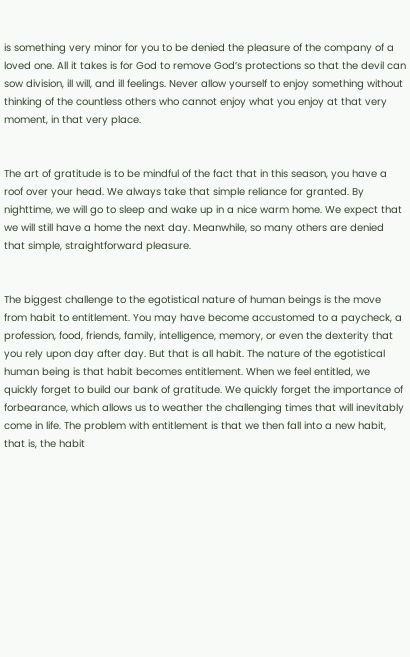is something very minor for you to be denied the pleasure of the company of a loved one. All it takes is for God to remove God’s protections so that the devil can sow division, ill will, and ill feelings. Never allow yourself to enjoy something without thinking of the countless others who cannot enjoy what you enjoy at that very moment, in that very place.


The art of gratitude is to be mindful of the fact that in this season, you have a roof over your head. We always take that simple reliance for granted. By nighttime, we will go to sleep and wake up in a nice warm home. We expect that we will still have a home the next day. Meanwhile, so many others are denied that simple, straightforward pleasure.


The biggest challenge to the egotistical nature of human beings is the move from habit to entitlement. You may have become accustomed to a paycheck, a profession, food, friends, family, intelligence, memory, or even the dexterity that you rely upon day after day. But that is all habit. The nature of the egotistical human being is that habit becomes entitlement. When we feel entitled, we quickly forget to build our bank of gratitude. We quickly forget the importance of forbearance, which allows us to weather the challenging times that will inevitably come in life. The problem with entitlement is that we then fall into a new habit, that is, the habit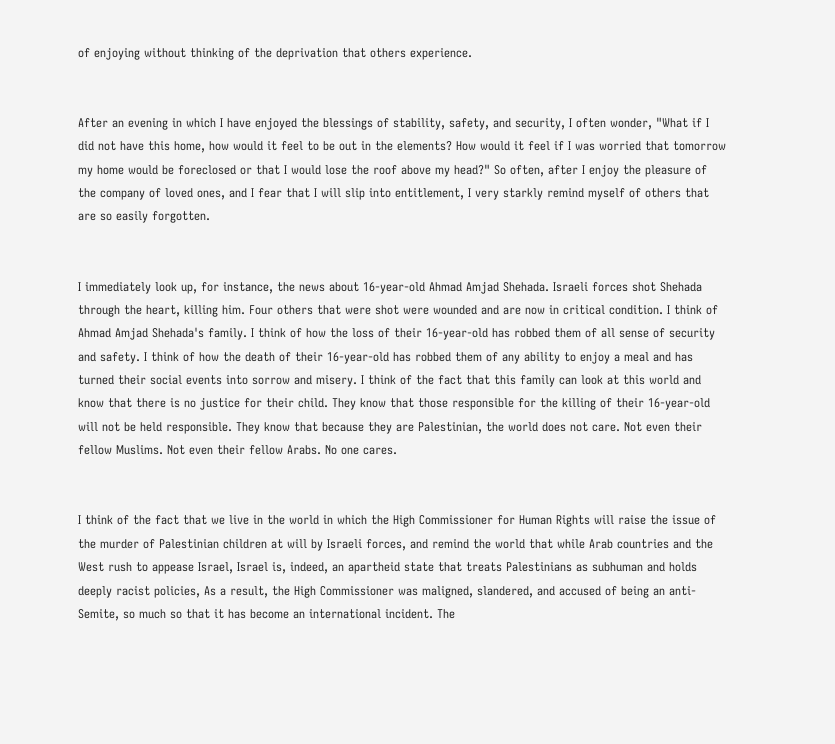of enjoying without thinking of the deprivation that others experience.


After an evening in which I have enjoyed the blessings of stability, safety, and security, I often wonder, "What if I did not have this home, how would it feel to be out in the elements? How would it feel if I was worried that tomorrow my home would be foreclosed or that I would lose the roof above my head?" So often, after I enjoy the pleasure of the company of loved ones, and I fear that I will slip into entitlement, I very starkly remind myself of others that are so easily forgotten.


I immediately look up, for instance, the news about 16-year-old Ahmad Amjad Shehada. Israeli forces shot Shehada through the heart, killing him. Four others that were shot were wounded and are now in critical condition. I think of Ahmad Amjad Shehada's family. I think of how the loss of their 16-year-old has robbed them of all sense of security and safety. I think of how the death of their 16-year-old has robbed them of any ability to enjoy a meal and has turned their social events into sorrow and misery. I think of the fact that this family can look at this world and know that there is no justice for their child. They know that those responsible for the killing of their 16-year-old will not be held responsible. They know that because they are Palestinian, the world does not care. Not even their fellow Muslims. Not even their fellow Arabs. No one cares.


I think of the fact that we live in the world in which the High Commissioner for Human Rights will raise the issue of the murder of Palestinian children at will by Israeli forces, and remind the world that while Arab countries and the West rush to appease Israel, Israel is, indeed, an apartheid state that treats Palestinians as subhuman and holds deeply racist policies, As a result, the High Commissioner was maligned, slandered, and accused of being an anti-Semite, so much so that it has become an international incident. The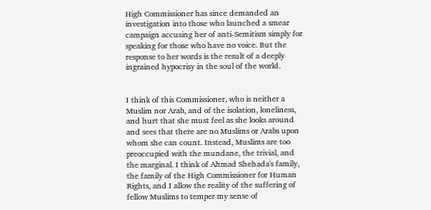High Commissioner has since demanded an investigation into those who launched a smear campaign accusing her of anti-Semitism simply for speaking for those who have no voice. But the response to her words is the result of a deeply ingrained hypocrisy in the soul of the world.


I think of this Commissioner, who is neither a Muslim nor Arab, and of the isolation, loneliness, and hurt that she must feel as she looks around and sees that there are no Muslims or Arabs upon whom she can count. Instead, Muslims are too preoccupied with the mundane, the trivial, and the marginal. I think of Ahmad Shehada's family, the family of the High Commissioner for Human Rights, and I allow the reality of the suffering of fellow Muslims to temper my sense of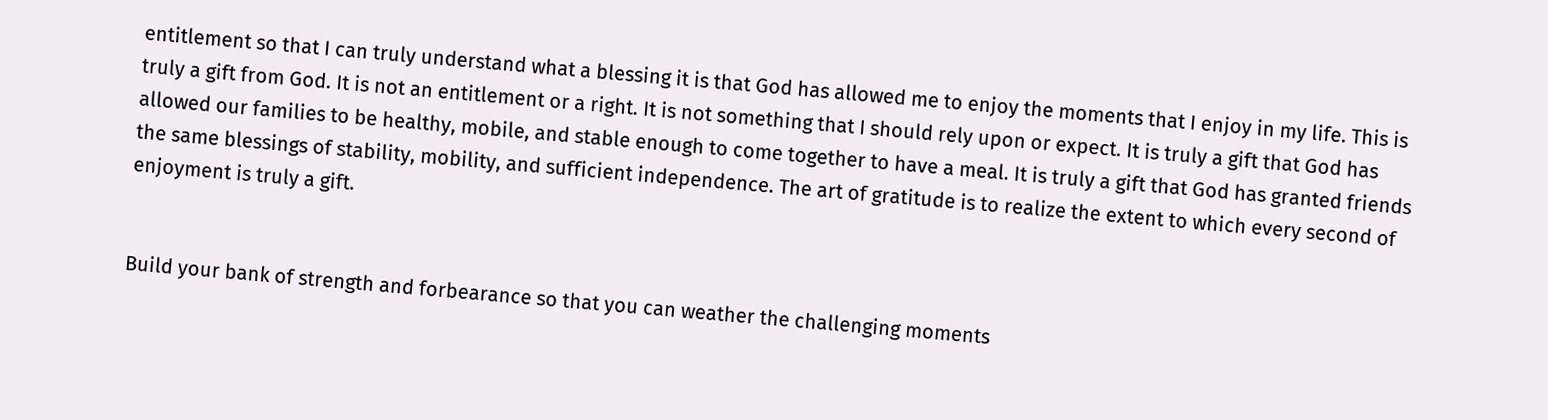entitlement so that I can truly understand what a blessing it is that God has allowed me to enjoy the moments that I enjoy in my life. This is truly a gift from God. It is not an entitlement or a right. It is not something that I should rely upon or expect. It is truly a gift that God has allowed our families to be healthy, mobile, and stable enough to come together to have a meal. It is truly a gift that God has granted friends the same blessings of stability, mobility, and sufficient independence. The art of gratitude is to realize the extent to which every second of enjoyment is truly a gift.


Build your bank of strength and forbearance so that you can weather the challenging moments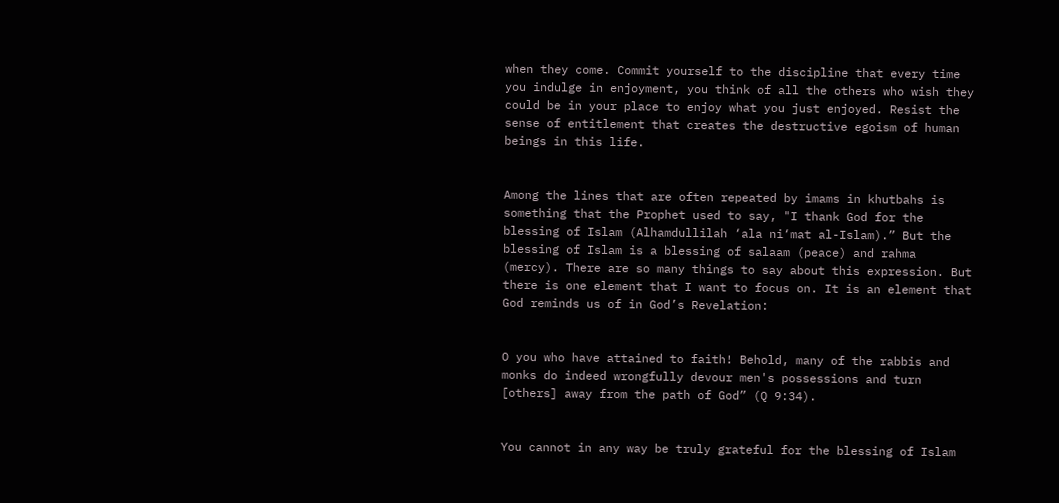when they come. Commit yourself to the discipline that every time you indulge in enjoyment, you think of all the others who wish they could be in your place to enjoy what you just enjoyed. Resist the sense of entitlement that creates the destructive egoism of human beings in this life.


Among the lines that are often repeated by imams in khutbahs is something that the Prophet used to say, "I thank God for the blessing of Islam (Alhamdullilah ‘ala ni‘mat al-Islam).” But the blessing of Islam is a blessing of salaam (peace) and rahma (mercy). There are so many things to say about this expression. But there is one element that I want to focus on. It is an element that God reminds us of in God’s Revelation:


O you who have attained to faith! Behold, many of the rabbis and monks do indeed wrongfully devour men's possessions and turn [others] away from the path of God” (Q 9:34).


You cannot in any way be truly grateful for the blessing of Islam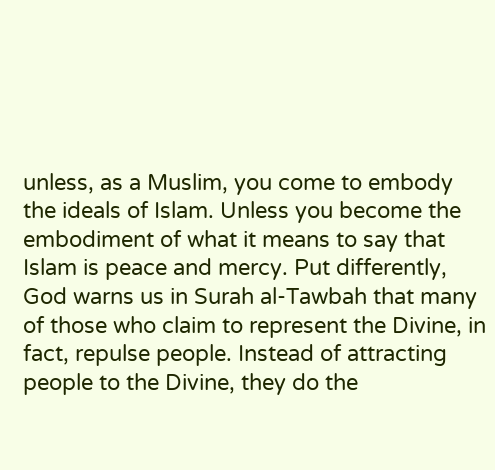unless, as a Muslim, you come to embody the ideals of Islam. Unless you become the embodiment of what it means to say that Islam is peace and mercy. Put differently, God warns us in Surah al-Tawbah that many of those who claim to represent the Divine, in fact, repulse people. Instead of attracting people to the Divine, they do the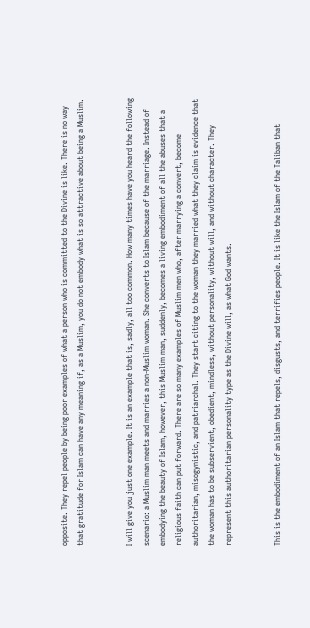opposite. They repel people by being poor examples of what a person who is committed to the Divine is like. There is no way that gratitude for Islam can have any meaning if, as a Muslim, you do not embody what is so attractive about being a Muslim.


I will give you just one example. It is an example that is, sadly, all too common. How many times have you heard the following scenario: a Muslim man meets and marries a non-Muslim woman. She converts to Islam because of the marriage. Instead of embodying the beauty of Islam, however, this Muslim man, suddenly, becomes a living embodiment of all the abuses that a religious faith can put forward. There are so many examples of Muslim men who, after marrying a convert, become authoritarian, misogynistic, and patriarchal. They start citing to the woman they married what they claim is evidence that the woman has to be subservient, obedient, mindless, without personality, without will, and without character. They represent this authoritarian personality type as the Divine will, as what God wants.


This is the embodiment of an Islam that repels, disgusts, and terrifies people. It is like the Islam of the Taliban that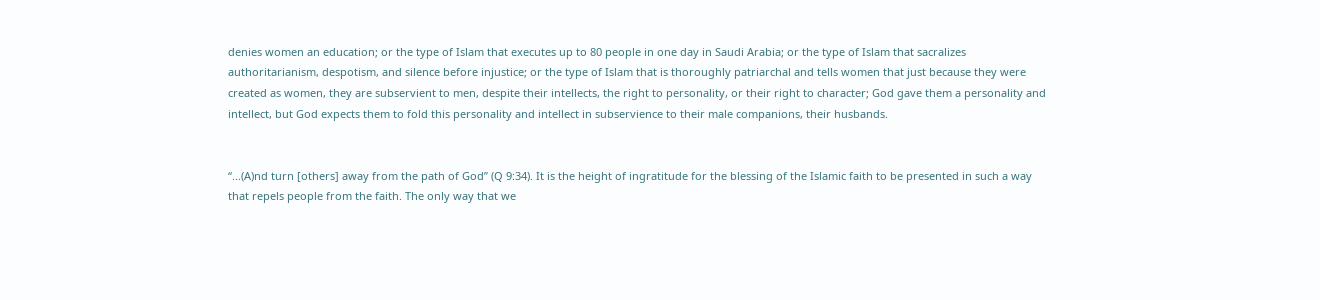denies women an education; or the type of Islam that executes up to 80 people in one day in Saudi Arabia; or the type of Islam that sacralizes authoritarianism, despotism, and silence before injustice; or the type of Islam that is thoroughly patriarchal and tells women that just because they were created as women, they are subservient to men, despite their intellects, the right to personality, or their right to character; God gave them a personality and intellect, but God expects them to fold this personality and intellect in subservience to their male companions, their husbands.


“...(A)nd turn [others] away from the path of God” (Q 9:34). It is the height of ingratitude for the blessing of the Islamic faith to be presented in such a way that repels people from the faith. The only way that we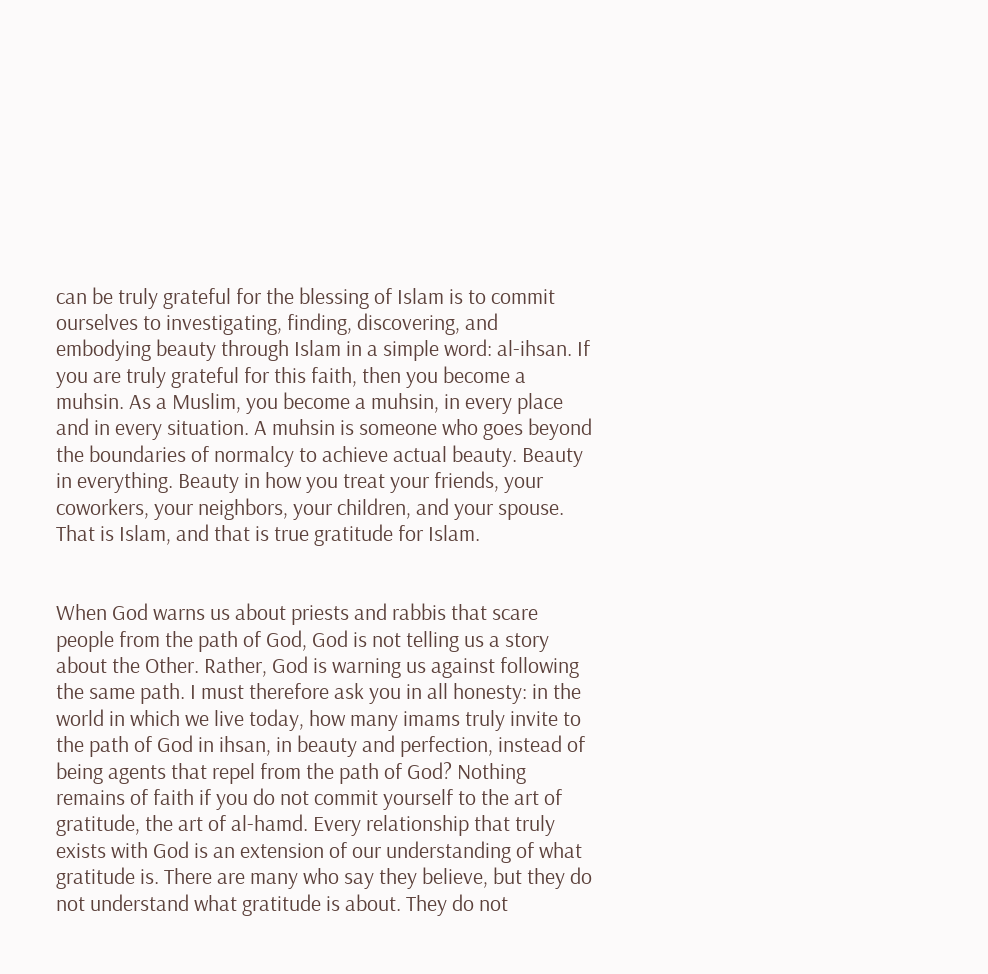can be truly grateful for the blessing of Islam is to commit ourselves to investigating, finding, discovering, and embodying beauty through Islam in a simple word: al-ihsan. If you are truly grateful for this faith, then you become a muhsin. As a Muslim, you become a muhsin, in every place and in every situation. A muhsin is someone who goes beyond the boundaries of normalcy to achieve actual beauty. Beauty in everything. Beauty in how you treat your friends, your coworkers, your neighbors, your children, and your spouse. That is Islam, and that is true gratitude for Islam.


When God warns us about priests and rabbis that scare people from the path of God, God is not telling us a story about the Other. Rather, God is warning us against following the same path. I must therefore ask you in all honesty: in the world in which we live today, how many imams truly invite to the path of God in ihsan, in beauty and perfection, instead of being agents that repel from the path of God? Nothing remains of faith if you do not commit yourself to the art of gratitude, the art of al-hamd. Every relationship that truly exists with God is an extension of our understanding of what gratitude is. There are many who say they believe, but they do not understand what gratitude is about. They do not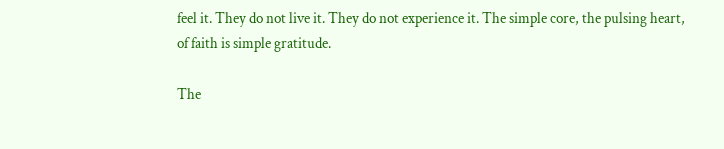feel it. They do not live it. They do not experience it. The simple core, the pulsing heart, of faith is simple gratitude.

The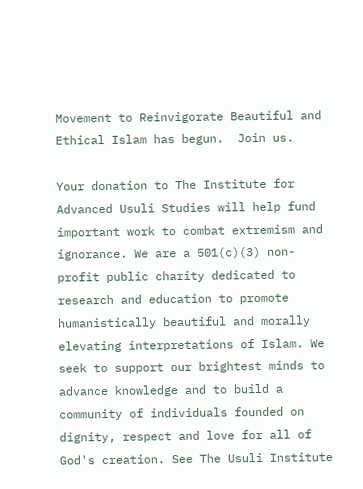Movement to Reinvigorate Beautiful and Ethical Islam has begun.  Join us.

Your donation to The Institute for Advanced Usuli Studies will help fund important work to combat extremism and ignorance. We are a 501(c)(3) non-profit public charity dedicated to research and education to promote humanistically beautiful and morally elevating interpretations of Islam. We seek to support our brightest minds to advance knowledge and to build a community of individuals founded on dignity, respect and love for all of God's creation. See The Usuli Institute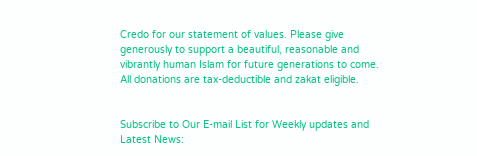Credo for our statement of values. Please give generously to support a beautiful, reasonable and vibrantly human Islam for future generations to come. All donations are tax-deductible and zakat eligible.


Subscribe to Our E-mail List for Weekly updates and Latest News: